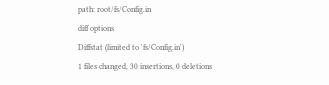path: root/fs/Config.in
diff options
Diffstat (limited to 'fs/Config.in')
1 files changed, 30 insertions, 0 deletions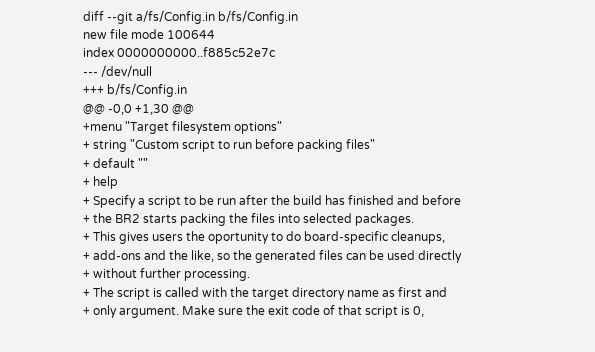diff --git a/fs/Config.in b/fs/Config.in
new file mode 100644
index 0000000000..f885c52e7c
--- /dev/null
+++ b/fs/Config.in
@@ -0,0 +1,30 @@
+menu "Target filesystem options"
+ string "Custom script to run before packing files"
+ default ""
+ help
+ Specify a script to be run after the build has finished and before
+ the BR2 starts packing the files into selected packages.
+ This gives users the oportunity to do board-specific cleanups,
+ add-ons and the like, so the generated files can be used directly
+ without further processing.
+ The script is called with the target directory name as first and
+ only argument. Make sure the exit code of that script is 0,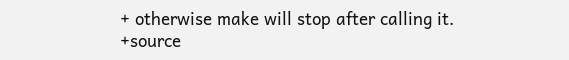+ otherwise make will stop after calling it.
+source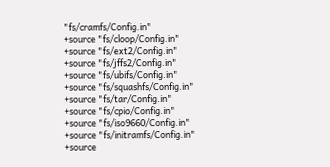"fs/cramfs/Config.in"
+source "fs/cloop/Config.in"
+source "fs/ext2/Config.in"
+source "fs/jffs2/Config.in"
+source "fs/ubifs/Config.in"
+source "fs/squashfs/Config.in"
+source "fs/tar/Config.in"
+source "fs/cpio/Config.in"
+source "fs/iso9660/Config.in"
+source "fs/initramfs/Config.in"
+source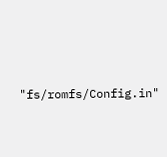"fs/romfs/Config.in"